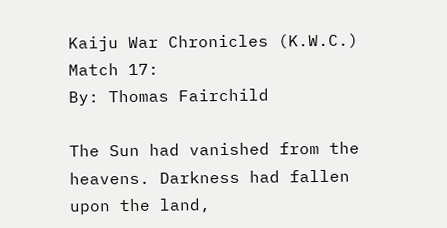Kaiju War Chronicles (K.W.C.)
Match 17:
By: Thomas Fairchild

The Sun had vanished from the heavens. Darkness had fallen upon the land,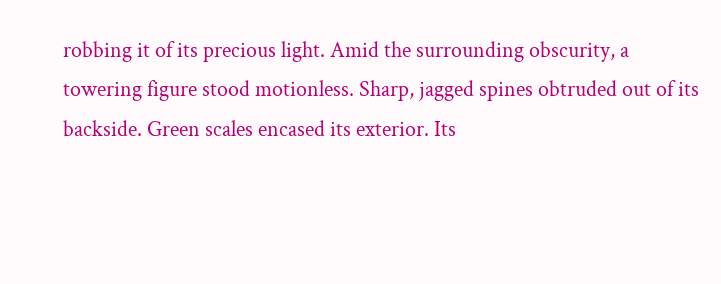robbing it of its precious light. Amid the surrounding obscurity, a towering figure stood motionless. Sharp, jagged spines obtruded out of its backside. Green scales encased its exterior. Its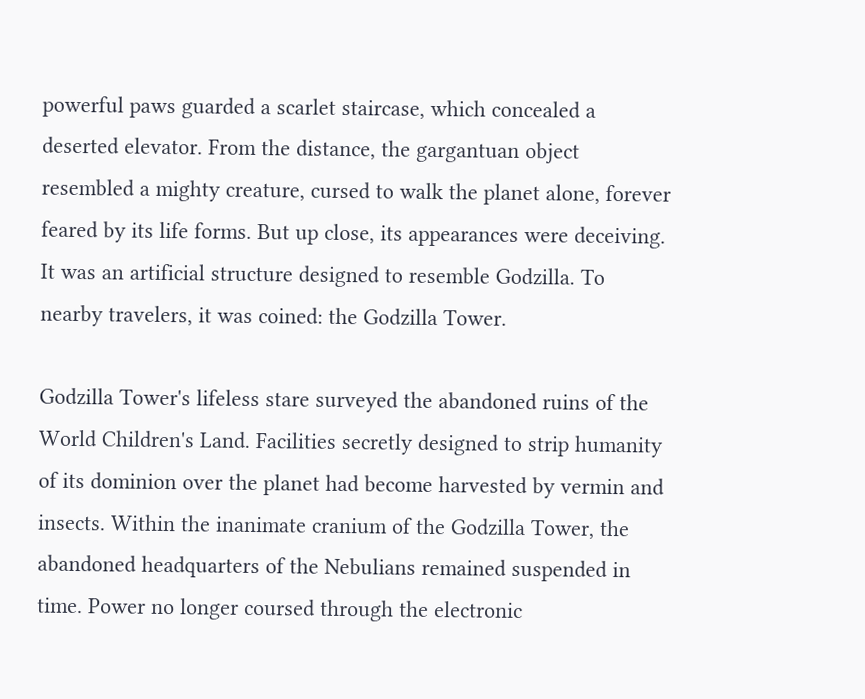powerful paws guarded a scarlet staircase, which concealed a deserted elevator. From the distance, the gargantuan object resembled a mighty creature, cursed to walk the planet alone, forever feared by its life forms. But up close, its appearances were deceiving. It was an artificial structure designed to resemble Godzilla. To nearby travelers, it was coined: the Godzilla Tower.

Godzilla Tower's lifeless stare surveyed the abandoned ruins of the World Children's Land. Facilities secretly designed to strip humanity of its dominion over the planet had become harvested by vermin and insects. Within the inanimate cranium of the Godzilla Tower, the abandoned headquarters of the Nebulians remained suspended in time. Power no longer coursed through the electronic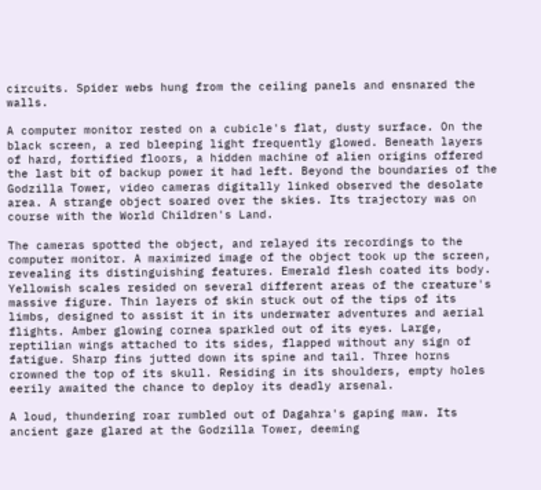circuits. Spider webs hung from the ceiling panels and ensnared the walls.

A computer monitor rested on a cubicle's flat, dusty surface. On the black screen, a red bleeping light frequently glowed. Beneath layers of hard, fortified floors, a hidden machine of alien origins offered the last bit of backup power it had left. Beyond the boundaries of the Godzilla Tower, video cameras digitally linked observed the desolate area. A strange object soared over the skies. Its trajectory was on course with the World Children's Land.

The cameras spotted the object, and relayed its recordings to the computer monitor. A maximized image of the object took up the screen, revealing its distinguishing features. Emerald flesh coated its body. Yellowish scales resided on several different areas of the creature's massive figure. Thin layers of skin stuck out of the tips of its limbs, designed to assist it in its underwater adventures and aerial flights. Amber glowing cornea sparkled out of its eyes. Large, reptilian wings attached to its sides, flapped without any sign of fatigue. Sharp fins jutted down its spine and tail. Three horns crowned the top of its skull. Residing in its shoulders, empty holes eerily awaited the chance to deploy its deadly arsenal.

A loud, thundering roar rumbled out of Dagahra's gaping maw. Its ancient gaze glared at the Godzilla Tower, deeming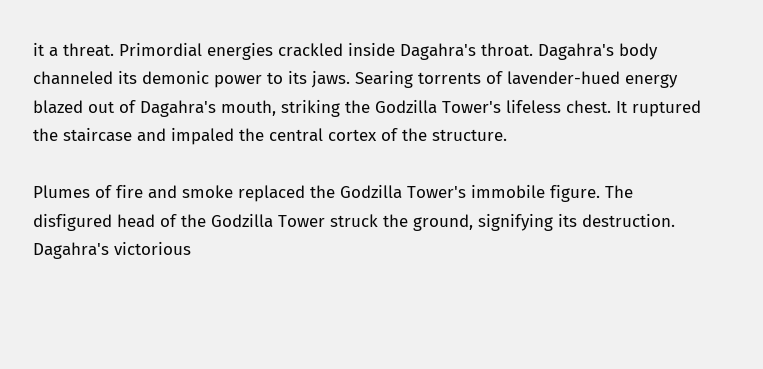it a threat. Primordial energies crackled inside Dagahra's throat. Dagahra's body channeled its demonic power to its jaws. Searing torrents of lavender-hued energy blazed out of Dagahra's mouth, striking the Godzilla Tower's lifeless chest. It ruptured the staircase and impaled the central cortex of the structure.

Plumes of fire and smoke replaced the Godzilla Tower's immobile figure. The disfigured head of the Godzilla Tower struck the ground, signifying its destruction. Dagahra's victorious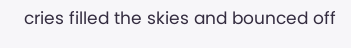cries filled the skies and bounced off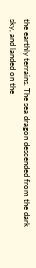the earthly terrains. The sea dragon descended from the dark sky, and landed on the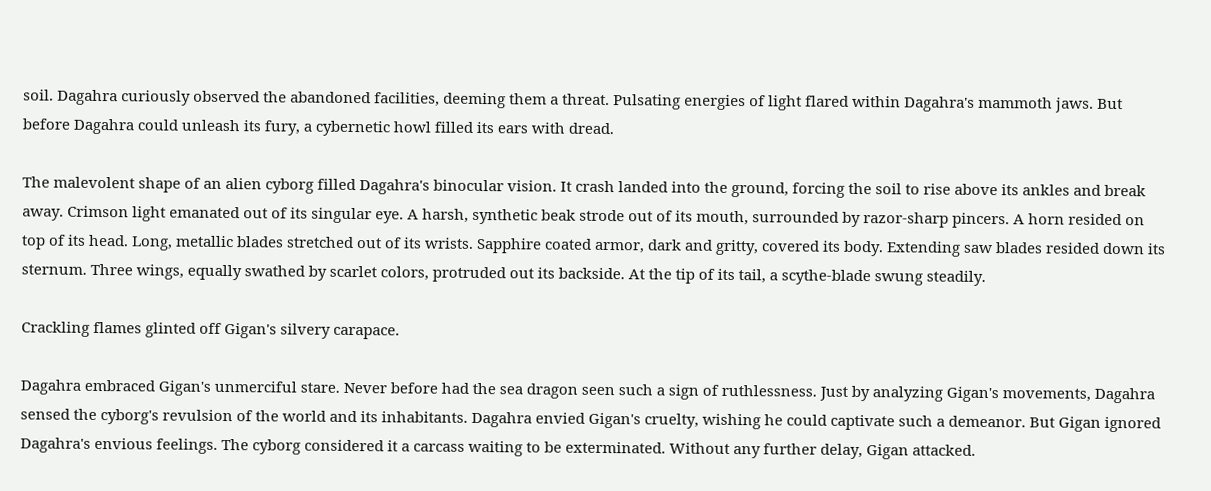soil. Dagahra curiously observed the abandoned facilities, deeming them a threat. Pulsating energies of light flared within Dagahra's mammoth jaws. But before Dagahra could unleash its fury, a cybernetic howl filled its ears with dread.

The malevolent shape of an alien cyborg filled Dagahra's binocular vision. It crash landed into the ground, forcing the soil to rise above its ankles and break away. Crimson light emanated out of its singular eye. A harsh, synthetic beak strode out of its mouth, surrounded by razor-sharp pincers. A horn resided on top of its head. Long, metallic blades stretched out of its wrists. Sapphire coated armor, dark and gritty, covered its body. Extending saw blades resided down its sternum. Three wings, equally swathed by scarlet colors, protruded out its backside. At the tip of its tail, a scythe-blade swung steadily.

Crackling flames glinted off Gigan's silvery carapace.

Dagahra embraced Gigan's unmerciful stare. Never before had the sea dragon seen such a sign of ruthlessness. Just by analyzing Gigan's movements, Dagahra sensed the cyborg's revulsion of the world and its inhabitants. Dagahra envied Gigan's cruelty, wishing he could captivate such a demeanor. But Gigan ignored Dagahra's envious feelings. The cyborg considered it a carcass waiting to be exterminated. Without any further delay, Gigan attacked.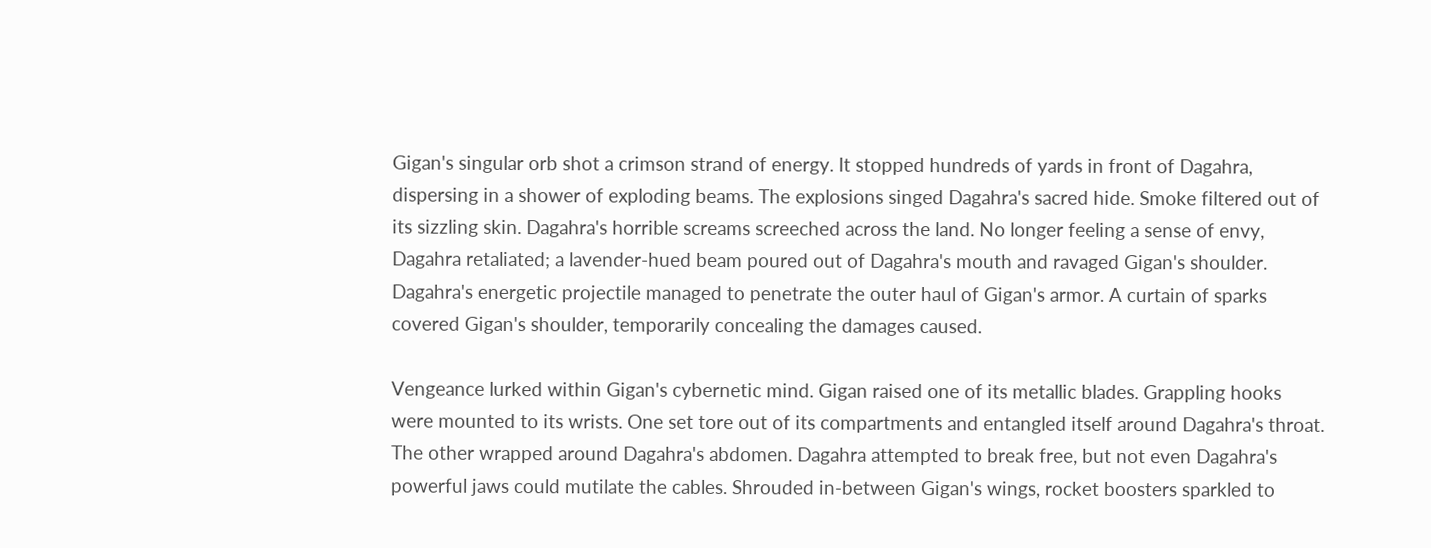Gigan's singular orb shot a crimson strand of energy. It stopped hundreds of yards in front of Dagahra, dispersing in a shower of exploding beams. The explosions singed Dagahra's sacred hide. Smoke filtered out of its sizzling skin. Dagahra's horrible screams screeched across the land. No longer feeling a sense of envy, Dagahra retaliated; a lavender-hued beam poured out of Dagahra's mouth and ravaged Gigan's shoulder. Dagahra's energetic projectile managed to penetrate the outer haul of Gigan's armor. A curtain of sparks covered Gigan's shoulder, temporarily concealing the damages caused.

Vengeance lurked within Gigan's cybernetic mind. Gigan raised one of its metallic blades. Grappling hooks were mounted to its wrists. One set tore out of its compartments and entangled itself around Dagahra's throat. The other wrapped around Dagahra's abdomen. Dagahra attempted to break free, but not even Dagahra's powerful jaws could mutilate the cables. Shrouded in-between Gigan's wings, rocket boosters sparkled to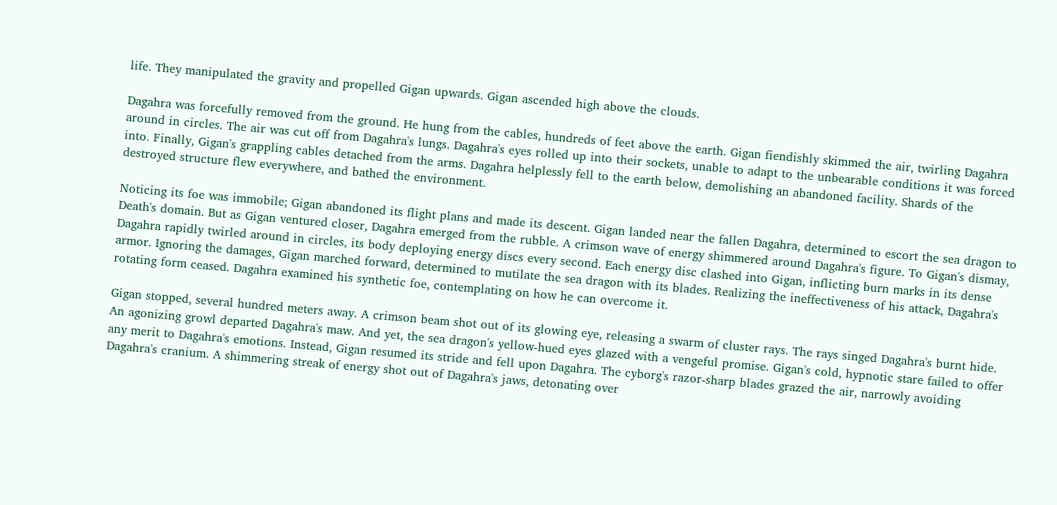life. They manipulated the gravity and propelled Gigan upwards. Gigan ascended high above the clouds.

Dagahra was forcefully removed from the ground. He hung from the cables, hundreds of feet above the earth. Gigan fiendishly skimmed the air, twirling Dagahra around in circles. The air was cut off from Dagahra's lungs. Dagahra's eyes rolled up into their sockets, unable to adapt to the unbearable conditions it was forced into. Finally, Gigan's grappling cables detached from the arms. Dagahra helplessly fell to the earth below, demolishing an abandoned facility. Shards of the destroyed structure flew everywhere, and bathed the environment.

Noticing its foe was immobile; Gigan abandoned its flight plans and made its descent. Gigan landed near the fallen Dagahra, determined to escort the sea dragon to Death's domain. But as Gigan ventured closer, Dagahra emerged from the rubble. A crimson wave of energy shimmered around Dagahra's figure. To Gigan's dismay, Dagahra rapidly twirled around in circles, its body deploying energy discs every second. Each energy disc clashed into Gigan, inflicting burn marks in its dense armor. Ignoring the damages, Gigan marched forward, determined to mutilate the sea dragon with its blades. Realizing the ineffectiveness of his attack, Dagahra's rotating form ceased. Dagahra examined his synthetic foe, contemplating on how he can overcome it.

Gigan stopped, several hundred meters away. A crimson beam shot out of its glowing eye, releasing a swarm of cluster rays. The rays singed Dagahra's burnt hide. An agonizing growl departed Dagahra's maw. And yet, the sea dragon's yellow-hued eyes glazed with a vengeful promise. Gigan's cold, hypnotic stare failed to offer any merit to Dagahra's emotions. Instead, Gigan resumed its stride and fell upon Dagahra. The cyborg's razor-sharp blades grazed the air, narrowly avoiding Dagahra's cranium. A shimmering streak of energy shot out of Dagahra's jaws, detonating over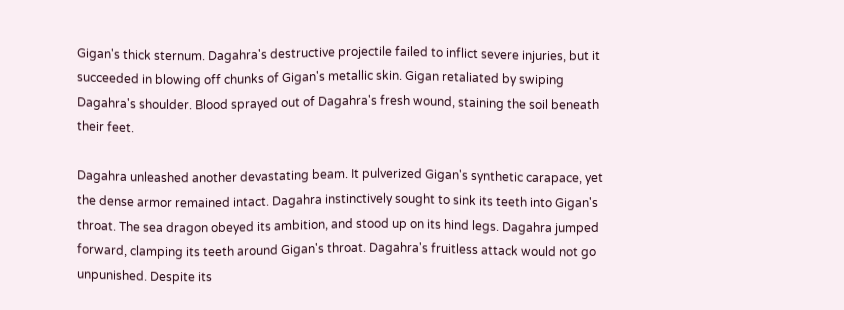Gigan's thick sternum. Dagahra's destructive projectile failed to inflict severe injuries, but it succeeded in blowing off chunks of Gigan's metallic skin. Gigan retaliated by swiping Dagahra's shoulder. Blood sprayed out of Dagahra's fresh wound, staining the soil beneath their feet.

Dagahra unleashed another devastating beam. It pulverized Gigan's synthetic carapace, yet the dense armor remained intact. Dagahra instinctively sought to sink its teeth into Gigan's throat. The sea dragon obeyed its ambition, and stood up on its hind legs. Dagahra jumped forward, clamping its teeth around Gigan's throat. Dagahra's fruitless attack would not go unpunished. Despite its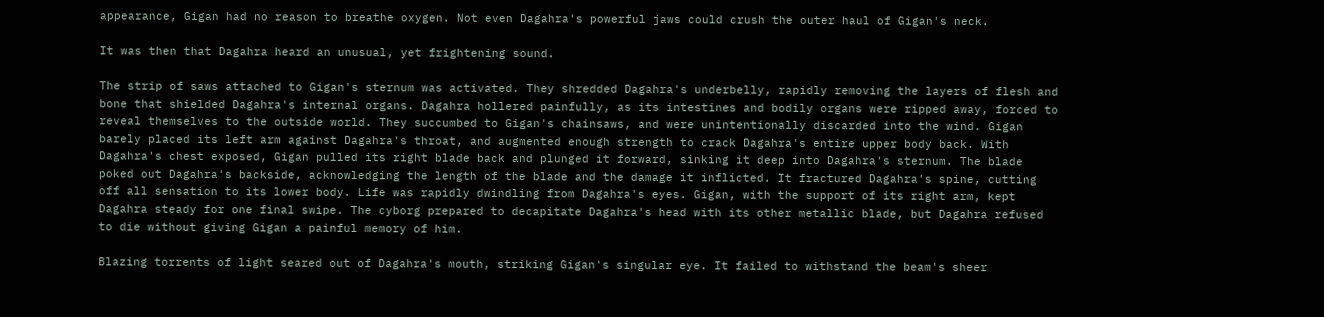appearance, Gigan had no reason to breathe oxygen. Not even Dagahra's powerful jaws could crush the outer haul of Gigan's neck.

It was then that Dagahra heard an unusual, yet frightening sound.

The strip of saws attached to Gigan's sternum was activated. They shredded Dagahra's underbelly, rapidly removing the layers of flesh and bone that shielded Dagahra's internal organs. Dagahra hollered painfully, as its intestines and bodily organs were ripped away, forced to reveal themselves to the outside world. They succumbed to Gigan's chainsaws, and were unintentionally discarded into the wind. Gigan barely placed its left arm against Dagahra's throat, and augmented enough strength to crack Dagahra's entire upper body back. With Dagahra's chest exposed, Gigan pulled its right blade back and plunged it forward, sinking it deep into Dagahra's sternum. The blade poked out Dagahra's backside, acknowledging the length of the blade and the damage it inflicted. It fractured Dagahra's spine, cutting off all sensation to its lower body. Life was rapidly dwindling from Dagahra's eyes. Gigan, with the support of its right arm, kept Dagahra steady for one final swipe. The cyborg prepared to decapitate Dagahra's head with its other metallic blade, but Dagahra refused to die without giving Gigan a painful memory of him.

Blazing torrents of light seared out of Dagahra's mouth, striking Gigan's singular eye. It failed to withstand the beam's sheer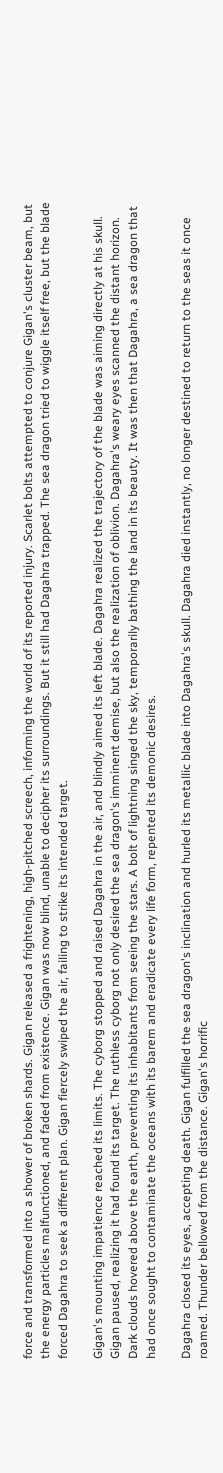force and transformed into a shower of broken shards. Gigan released a frightening, high-pitched screech, informing the world of its reported injury. Scarlet bolts attempted to conjure Gigan's cluster beam, but the energy particles malfunctioned, and faded from existence. Gigan was now blind, unable to decipher its surroundings. But it still had Dagahra trapped. The sea dragon tried to wiggle itself free, but the blade forced Dagahra to seek a different plan. Gigan fiercely swiped the air, failing to strike its intended target.

Gigan's mounting impatience reached its limits. The cyborg stopped and raised Dagahra in the air, and blindly aimed its left blade. Dagahra realized the trajectory of the blade was aiming directly at his skull. Gigan paused, realizing it had found its target. The ruthless cyborg not only desired the sea dragon's imminent demise, but also the realization of oblivion. Dagahra's weary eyes scanned the distant horizon. Dark clouds hovered above the earth, preventing its inhabitants from seeing the stars. A bolt of lightning singed the sky, temporarily bathing the land in its beauty. It was then that Dagahra, a sea dragon that had once sought to contaminate the oceans with its barem and eradicate every life form, repented its demonic desires.

Dagahra closed its eyes, accepting death. Gigan fulfilled the sea dragon's inclination and hurled its metallic blade into Dagahra's skull. Dagahra died instantly, no longer destined to return to the seas it once roamed. Thunder bellowed from the distance. Gigan's horrific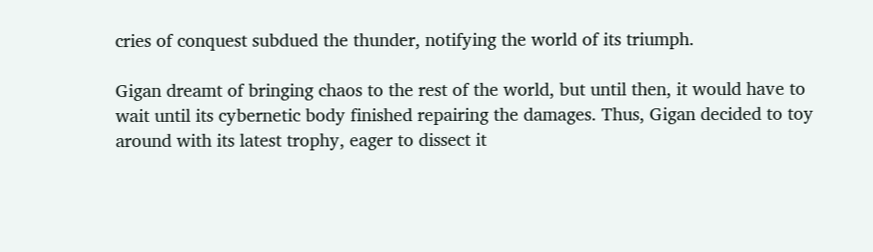cries of conquest subdued the thunder, notifying the world of its triumph.

Gigan dreamt of bringing chaos to the rest of the world, but until then, it would have to wait until its cybernetic body finished repairing the damages. Thus, Gigan decided to toy around with its latest trophy, eager to dissect it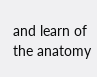and learn of the anatomy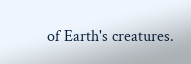of Earth's creatures.